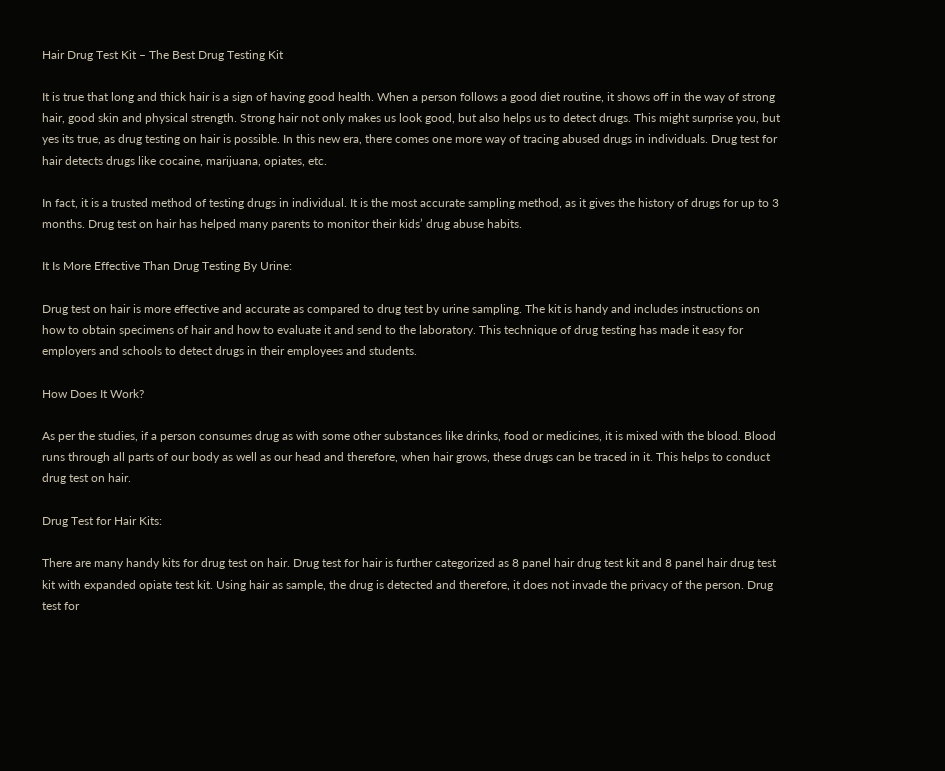Hair Drug Test Kit – The Best Drug Testing Kit

It is true that long and thick hair is a sign of having good health. When a person follows a good diet routine, it shows off in the way of strong hair, good skin and physical strength. Strong hair not only makes us look good, but also helps us to detect drugs. This might surprise you, but yes its true, as drug testing on hair is possible. In this new era, there comes one more way of tracing abused drugs in individuals. Drug test for hair detects drugs like cocaine, marijuana, opiates, etc.

In fact, it is a trusted method of testing drugs in individual. It is the most accurate sampling method, as it gives the history of drugs for up to 3 months. Drug test on hair has helped many parents to monitor their kids’ drug abuse habits.

It Is More Effective Than Drug Testing By Urine:

Drug test on hair is more effective and accurate as compared to drug test by urine sampling. The kit is handy and includes instructions on how to obtain specimens of hair and how to evaluate it and send to the laboratory. This technique of drug testing has made it easy for employers and schools to detect drugs in their employees and students.

How Does It Work?

As per the studies, if a person consumes drug as with some other substances like drinks, food or medicines, it is mixed with the blood. Blood runs through all parts of our body as well as our head and therefore, when hair grows, these drugs can be traced in it. This helps to conduct drug test on hair.

Drug Test for Hair Kits:

There are many handy kits for drug test on hair. Drug test for hair is further categorized as 8 panel hair drug test kit and 8 panel hair drug test kit with expanded opiate test kit. Using hair as sample, the drug is detected and therefore, it does not invade the privacy of the person. Drug test for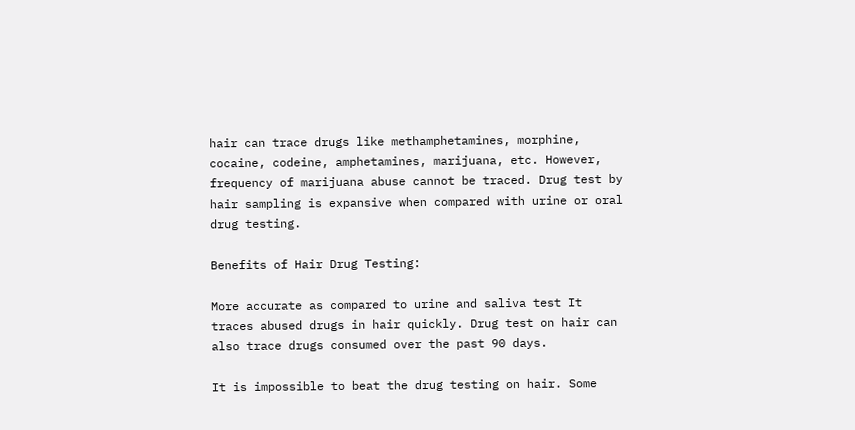hair can trace drugs like methamphetamines, morphine, cocaine, codeine, amphetamines, marijuana, etc. However, frequency of marijuana abuse cannot be traced. Drug test by hair sampling is expansive when compared with urine or oral drug testing.

Benefits of Hair Drug Testing:

More accurate as compared to urine and saliva test It traces abused drugs in hair quickly. Drug test on hair can also trace drugs consumed over the past 90 days.

It is impossible to beat the drug testing on hair. Some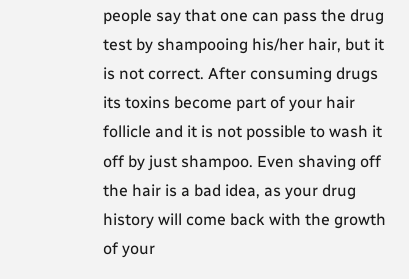people say that one can pass the drug test by shampooing his/her hair, but it is not correct. After consuming drugs its toxins become part of your hair follicle and it is not possible to wash it off by just shampoo. Even shaving off the hair is a bad idea, as your drug history will come back with the growth of your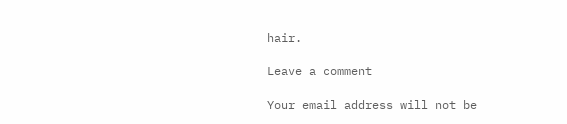hair.

Leave a comment

Your email address will not be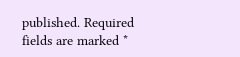published. Required fields are marked *